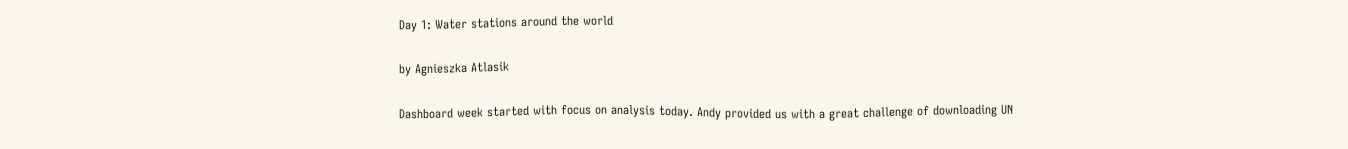Day 1: Water stations around the world

by Agnieszka Atlasik

Dashboard week started with focus on analysis today. Andy provided us with a great challenge of downloading UN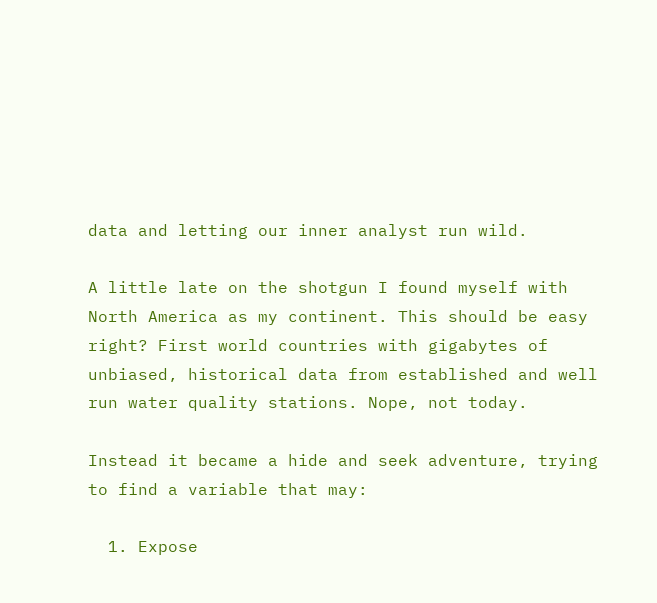data and letting our inner analyst run wild.

A little late on the shotgun I found myself with North America as my continent. This should be easy right? First world countries with gigabytes of unbiased, historical data from established and well run water quality stations. Nope, not today.

Instead it became a hide and seek adventure, trying to find a variable that may:

  1. Expose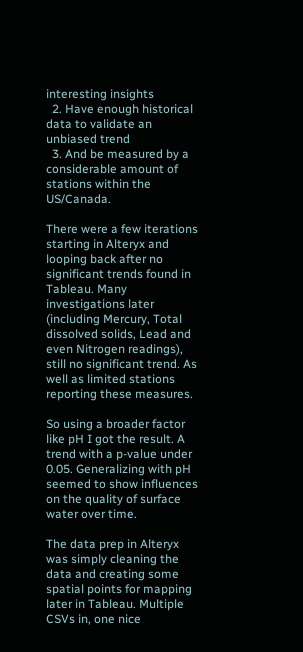interesting insights
  2. Have enough historical data to validate an unbiased trend
  3. And be measured by a considerable amount of stations within the US/Canada.

There were a few iterations starting in Alteryx and looping back after no significant trends found in Tableau. Many investigations later (including Mercury, Total dissolved solids, Lead and even Nitrogen readings), still no significant trend. As well as limited stations reporting these measures.

So using a broader factor like pH I got the result. A trend with a p-value under 0.05. Generalizing with pH seemed to show influences on the quality of surface water over time.

The data prep in Alteryx was simply cleaning the data and creating some spatial points for mapping later in Tableau. Multiple CSVs in, one nice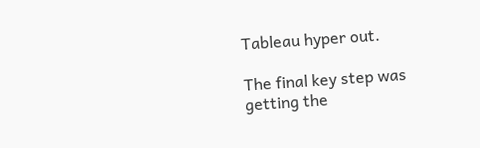Tableau hyper out.

The final key step was getting the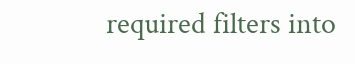required filters into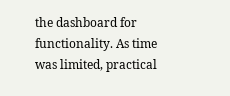the dashboard for functionality. As time was limited, practical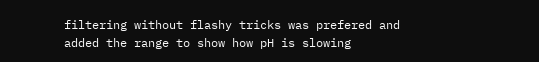filtering without flashy tricks was prefered and added the range to show how pH is slowing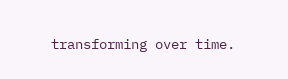transforming over time.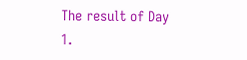The result of Day 1.